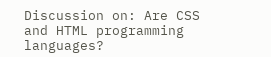Discussion on: Are CSS and HTML programming languages?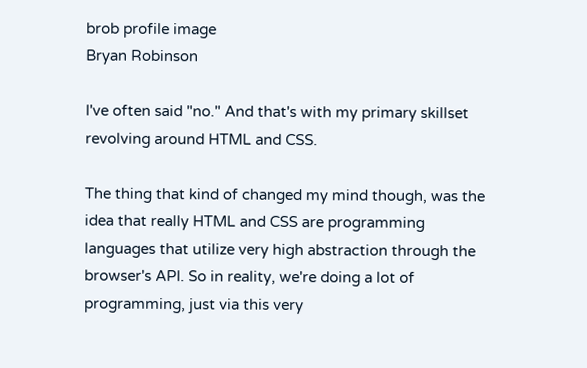brob profile image
Bryan Robinson

I've often said "no." And that's with my primary skillset revolving around HTML and CSS.

The thing that kind of changed my mind though, was the idea that really HTML and CSS are programming languages that utilize very high abstraction through the browser's API. So in reality, we're doing a lot of programming, just via this very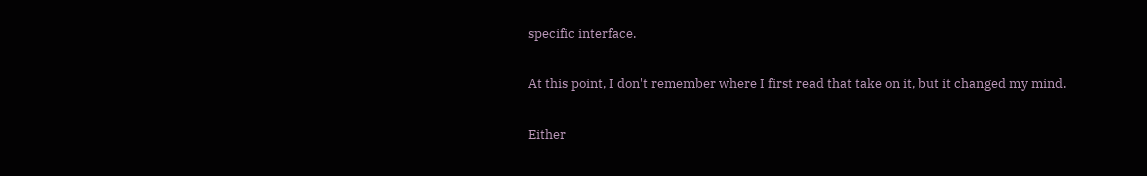specific interface.

At this point, I don't remember where I first read that take on it, but it changed my mind.

Either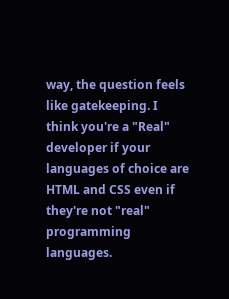way, the question feels like gatekeeping. I think you're a "Real" developer if your languages of choice are HTML and CSS even if they're not "real" programming languages.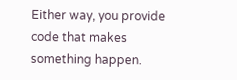Either way, you provide code that makes something happen.